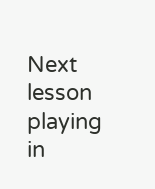Next lesson playing in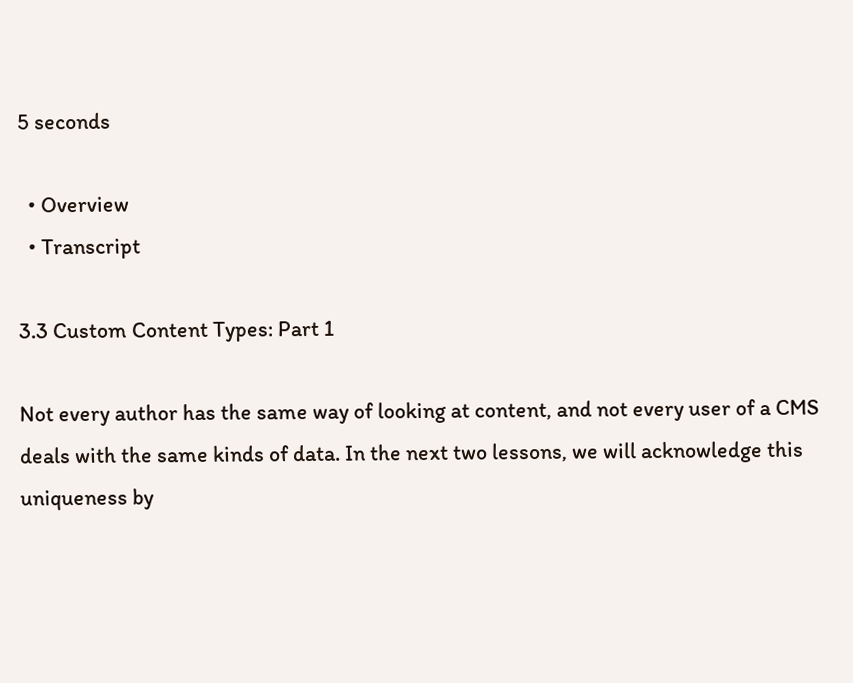5 seconds

  • Overview
  • Transcript

3.3 Custom Content Types: Part 1

Not every author has the same way of looking at content, and not every user of a CMS deals with the same kinds of data. In the next two lessons, we will acknowledge this uniqueness by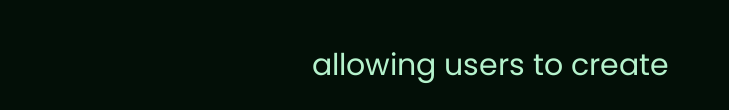allowing users to create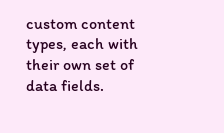custom content types, each with their own set of data fields.